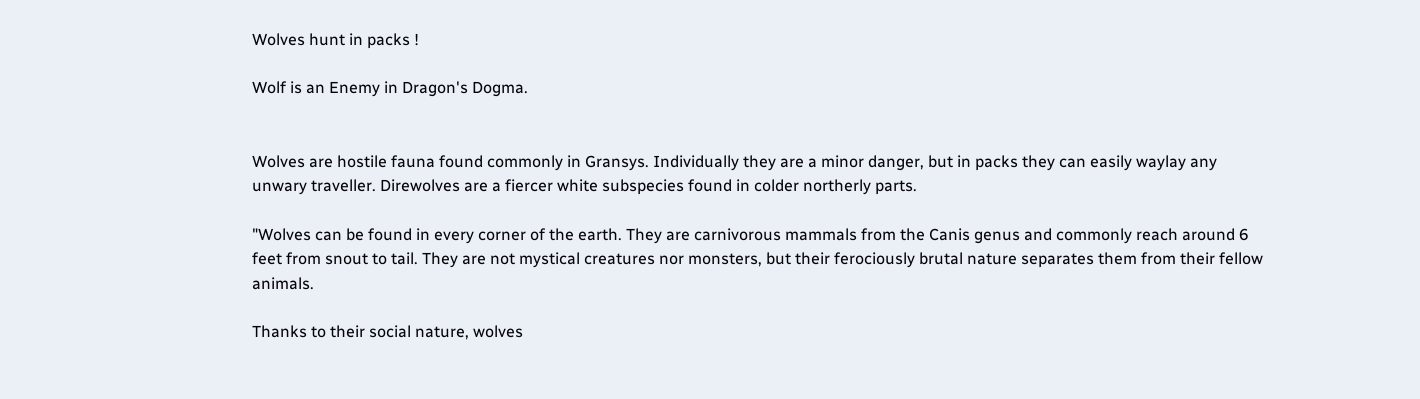Wolves hunt in packs !

Wolf is an Enemy in Dragon's Dogma.


Wolves are hostile fauna found commonly in Gransys. Individually they are a minor danger, but in packs they can easily waylay any unwary traveller. Direwolves are a fiercer white subspecies found in colder northerly parts.

"Wolves can be found in every corner of the earth. They are carnivorous mammals from the Canis genus and commonly reach around 6 feet from snout to tail. They are not mystical creatures nor monsters, but their ferociously brutal nature separates them from their fellow animals.

Thanks to their social nature, wolves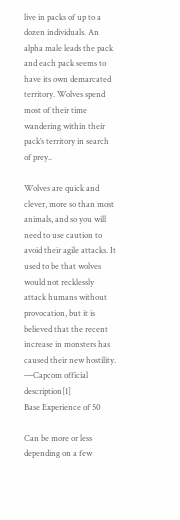live in packs of up to a dozen individuals. An alpha male leads the pack and each pack seems to have its own demarcated territory. Wolves spend most of their time wandering within their pack’s territory in search of prey..

Wolves are quick and clever, more so than most animals, and so you will need to use caution to avoid their agile attacks. It used to be that wolves would not recklessly attack humans without provocation, but it is believed that the recent increase in monsters has caused their new hostility.
―Capcom official description[1]
Base Experience of 50

Can be more or less depending on a few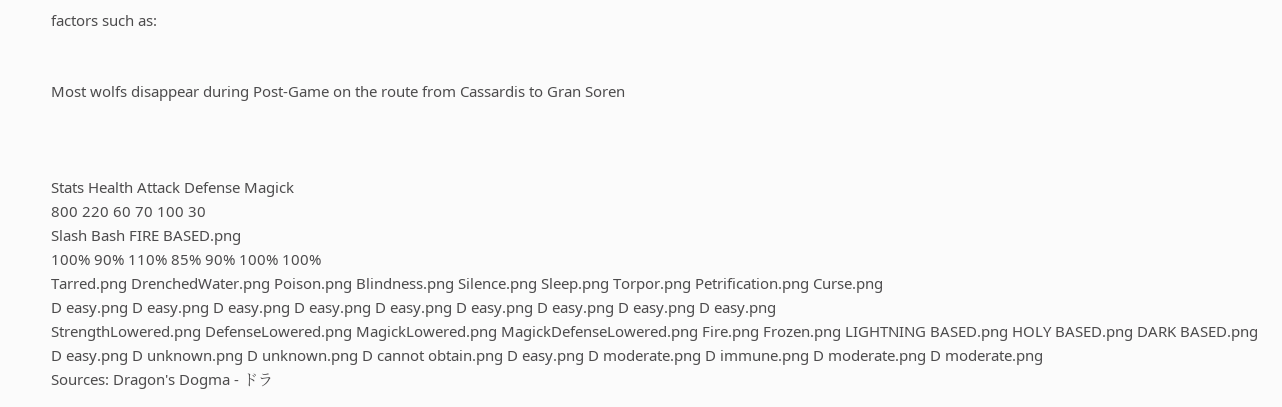factors such as:


Most wolfs disappear during Post-Game on the route from Cassardis to Gran Soren



Stats Health Attack Defense Magick
800 220 60 70 100 30
Slash Bash FIRE BASED.png
100% 90% 110% 85% 90% 100% 100%
Tarred.png DrenchedWater.png Poison.png Blindness.png Silence.png Sleep.png Torpor.png Petrification.png Curse.png
D easy.png D easy.png D easy.png D easy.png D easy.png D easy.png D easy.png D easy.png D easy.png
StrengthLowered.png DefenseLowered.png MagickLowered.png MagickDefenseLowered.png Fire.png Frozen.png LIGHTNING BASED.png HOLY BASED.png DARK BASED.png
D easy.png D unknown.png D unknown.png D cannot obtain.png D easy.png D moderate.png D immune.png D moderate.png D moderate.png
Sources: Dragon's Dogma - ドラ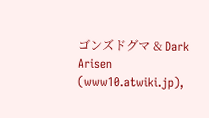ゴンズドグマ & Dark Arisen (www10.atwiki.jp),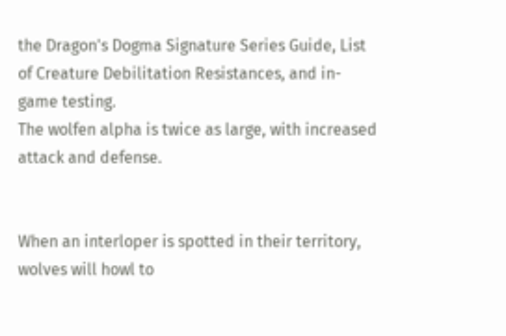the Dragon's Dogma Signature Series Guide, List of Creature Debilitation Resistances, and in-game testing.
The wolfen alpha is twice as large, with increased attack and defense.


When an interloper is spotted in their territory, wolves will howl to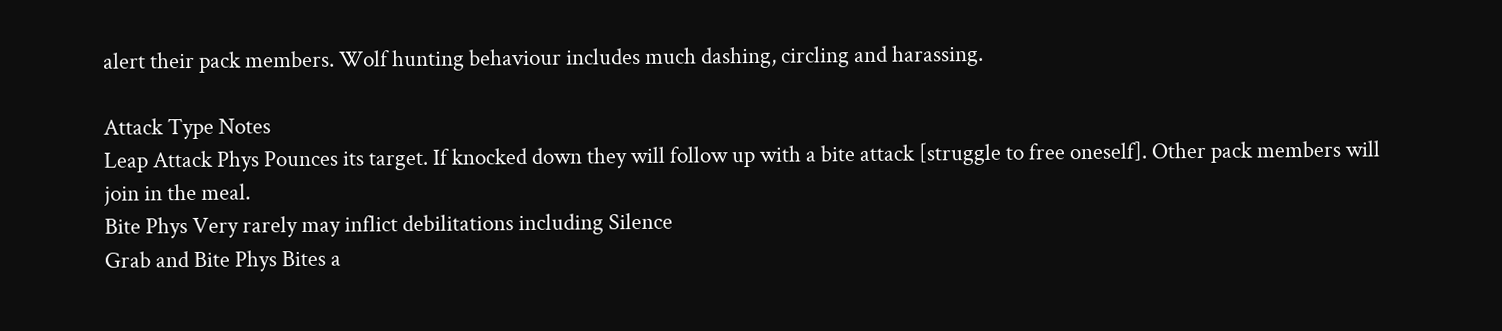alert their pack members. Wolf hunting behaviour includes much dashing, circling and harassing.

Attack Type Notes
Leap Attack Phys Pounces its target. If knocked down they will follow up with a bite attack [struggle to free oneself]. Other pack members will join in the meal.
Bite Phys Very rarely may inflict debilitations including Silence
Grab and Bite Phys Bites a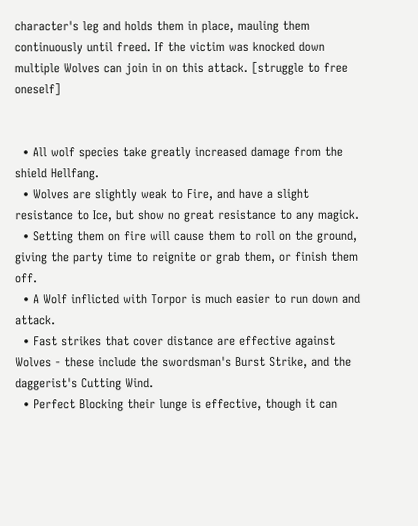character's leg and holds them in place, mauling them continuously until freed. If the victim was knocked down multiple Wolves can join in on this attack. [struggle to free oneself]


  • All wolf species take greatly increased damage from the shield Hellfang.
  • Wolves are slightly weak to Fire, and have a slight resistance to Ice, but show no great resistance to any magick.
  • Setting them on fire will cause them to roll on the ground, giving the party time to reignite or grab them, or finish them off.
  • A Wolf inflicted with Torpor is much easier to run down and attack.
  • Fast strikes that cover distance are effective against Wolves - these include the swordsman's Burst Strike, and the daggerist's Cutting Wind.
  • Perfect Blocking their lunge is effective, though it can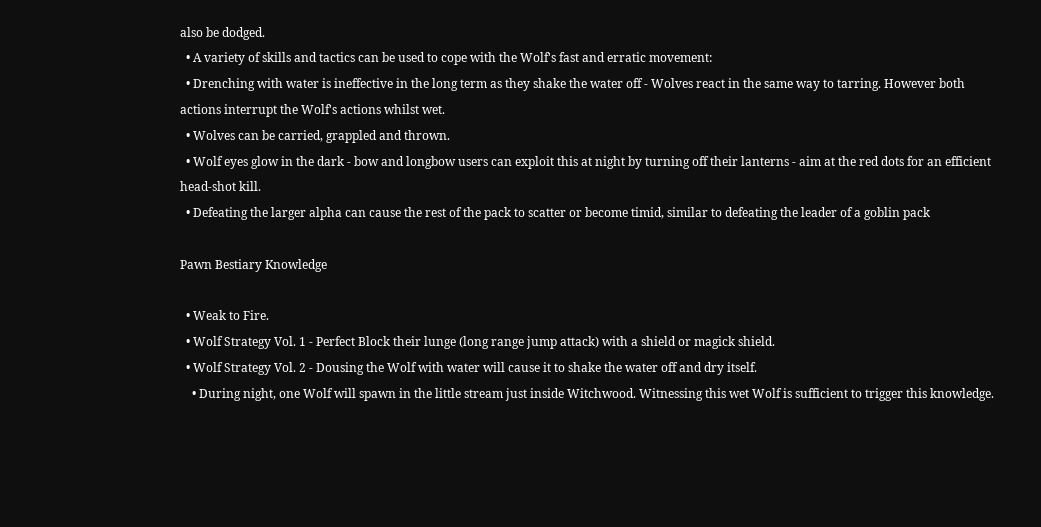also be dodged.
  • A variety of skills and tactics can be used to cope with the Wolf's fast and erratic movement:
  • Drenching with water is ineffective in the long term as they shake the water off - Wolves react in the same way to tarring. However both actions interrupt the Wolf's actions whilst wet.
  • Wolves can be carried, grappled and thrown.
  • Wolf eyes glow in the dark - bow and longbow users can exploit this at night by turning off their lanterns - aim at the red dots for an efficient head-shot kill.
  • Defeating the larger alpha can cause the rest of the pack to scatter or become timid, similar to defeating the leader of a goblin pack

Pawn Bestiary Knowledge

  • Weak to Fire.
  • Wolf Strategy Vol. 1 - Perfect Block their lunge (long range jump attack) with a shield or magick shield.
  • Wolf Strategy Vol. 2 - Dousing the Wolf with water will cause it to shake the water off and dry itself.
    • During night, one Wolf will spawn in the little stream just inside Witchwood. Witnessing this wet Wolf is sufficient to trigger this knowledge.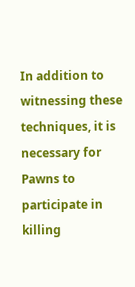In addition to witnessing these techniques, it is necessary for Pawns to participate in killing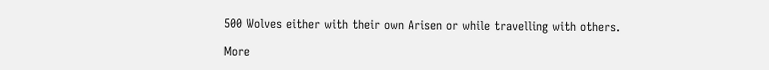500 Wolves either with their own Arisen or while travelling with others.

More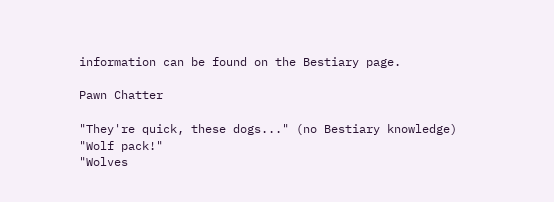information can be found on the Bestiary page.

Pawn Chatter

"They're quick, these dogs..." (no Bestiary knowledge)
"Wolf pack!"
"Wolves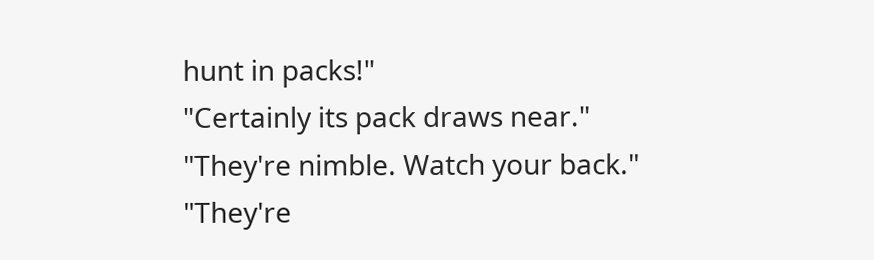hunt in packs!"
"Certainly its pack draws near."
"They're nimble. Watch your back."
"They're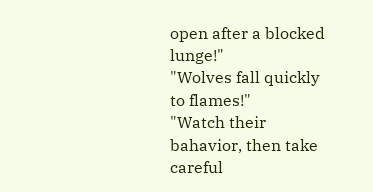open after a blocked lunge!"
"Wolves fall quickly to flames!"
"Watch their bahavior, then take careful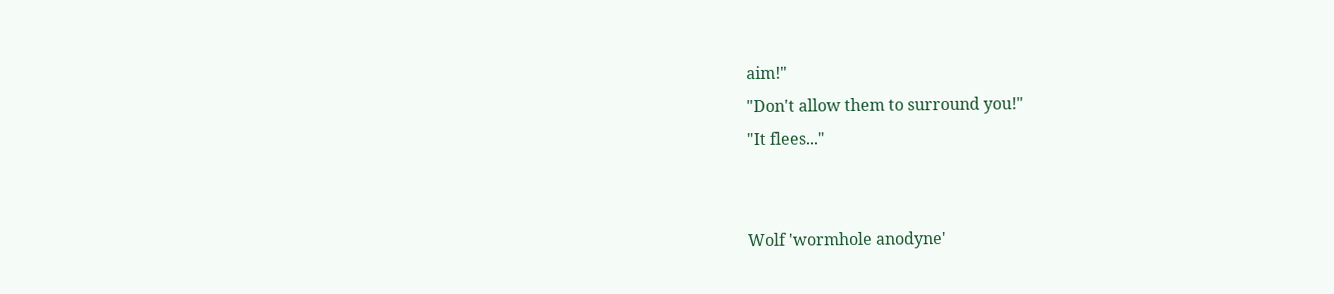aim!"
"Don't allow them to surround you!"
"It flees..."


Wolf 'wormhole anodyne'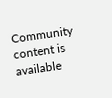Community content is available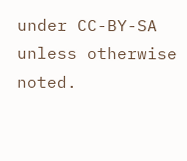under CC-BY-SA unless otherwise noted.